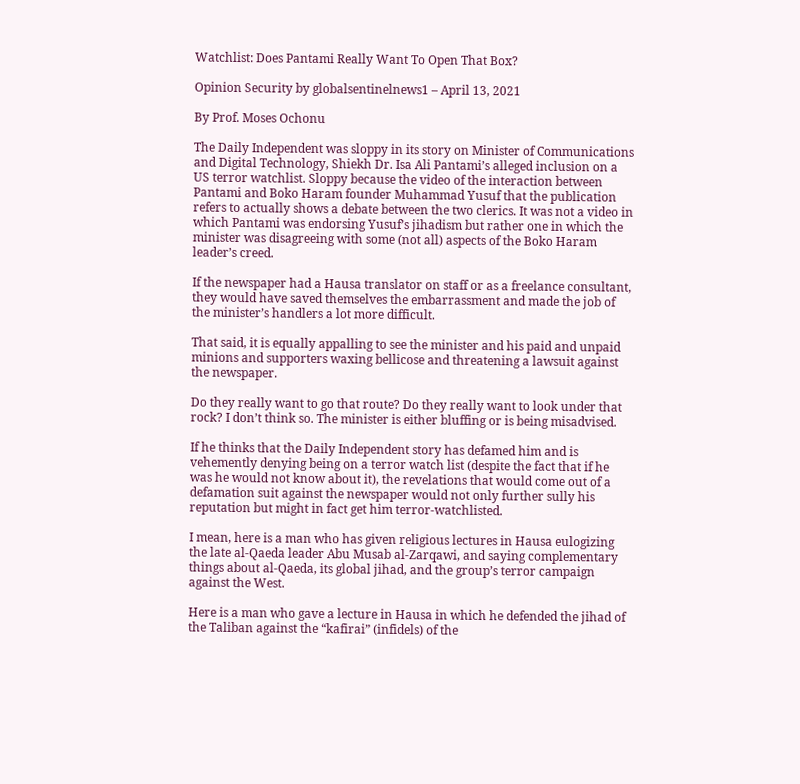Watchlist: Does Pantami Really Want To Open That Box?

Opinion Security by globalsentinelnews1 – April 13, 2021

By Prof. Moses Ochonu

The Daily Independent was sloppy in its story on Minister of Communications and Digital Technology, Shiekh Dr. Isa Ali Pantami’s alleged inclusion on a US terror watchlist. Sloppy because the video of the interaction between Pantami and Boko Haram founder Muhammad Yusuf that the publication refers to actually shows a debate between the two clerics. It was not a video in which Pantami was endorsing Yusuf’s jihadism but rather one in which the minister was disagreeing with some (not all) aspects of the Boko Haram leader’s creed.

If the newspaper had a Hausa translator on staff or as a freelance consultant, they would have saved themselves the embarrassment and made the job of the minister’s handlers a lot more difficult.

That said, it is equally appalling to see the minister and his paid and unpaid minions and supporters waxing bellicose and threatening a lawsuit against the newspaper.

Do they really want to go that route? Do they really want to look under that rock? I don’t think so. The minister is either bluffing or is being misadvised.

If he thinks that the Daily Independent story has defamed him and is vehemently denying being on a terror watch list (despite the fact that if he was he would not know about it), the revelations that would come out of a defamation suit against the newspaper would not only further sully his reputation but might in fact get him terror-watchlisted.

I mean, here is a man who has given religious lectures in Hausa eulogizing the late al-Qaeda leader Abu Musab al-Zarqawi, and saying complementary things about al-Qaeda, its global jihad, and the group’s terror campaign against the West.

Here is a man who gave a lecture in Hausa in which he defended the jihad of the Taliban against the “kafirai” (infidels) of the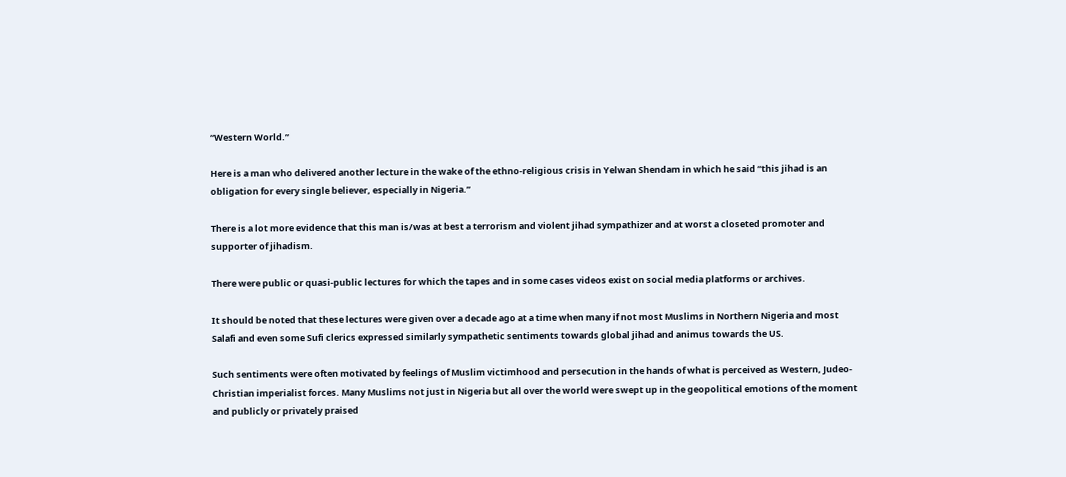“Western World.”

Here is a man who delivered another lecture in the wake of the ethno-religious crisis in Yelwan Shendam in which he said “this jihad is an obligation for every single believer, especially in Nigeria.”

There is a lot more evidence that this man is/was at best a terrorism and violent jihad sympathizer and at worst a closeted promoter and supporter of jihadism.

There were public or quasi-public lectures for which the tapes and in some cases videos exist on social media platforms or archives.

It should be noted that these lectures were given over a decade ago at a time when many if not most Muslims in Northern Nigeria and most Salafi and even some Sufi clerics expressed similarly sympathetic sentiments towards global jihad and animus towards the US.

Such sentiments were often motivated by feelings of Muslim victimhood and persecution in the hands of what is perceived as Western, Judeo-Christian imperialist forces. Many Muslims not just in Nigeria but all over the world were swept up in the geopolitical emotions of the moment and publicly or privately praised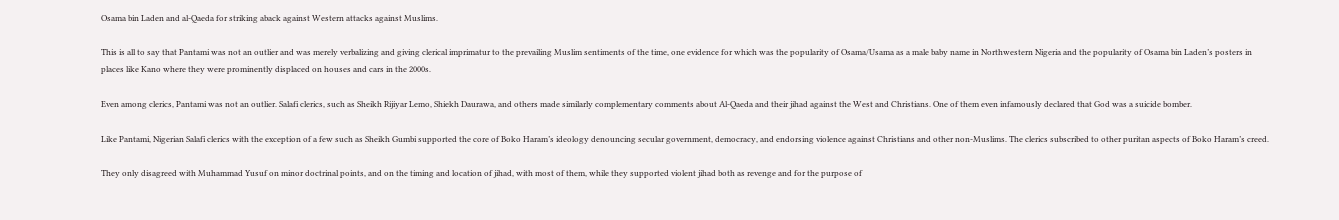Osama bin Laden and al-Qaeda for striking aback against Western attacks against Muslims.

This is all to say that Pantami was not an outlier and was merely verbalizing and giving clerical imprimatur to the prevailing Muslim sentiments of the time, one evidence for which was the popularity of Osama/Usama as a male baby name in Northwestern Nigeria and the popularity of Osama bin Laden’s posters in places like Kano where they were prominently displaced on houses and cars in the 2000s.

Even among clerics, Pantami was not an outlier. Salafi clerics, such as Sheikh Rijiyar Lemo, Shiekh Daurawa, and others made similarly complementary comments about Al-Qaeda and their jihad against the West and Christians. One of them even infamously declared that God was a suicide bomber.

Like Pantami, Nigerian Salafi clerics with the exception of a few such as Sheikh Gumbi supported the core of Boko Haram’s ideology denouncing secular government, democracy, and endorsing violence against Christians and other non-Muslims. The clerics subscribed to other puritan aspects of Boko Haram’s creed.

They only disagreed with Muhammad Yusuf on minor doctrinal points, and on the timing and location of jihad, with most of them, while they supported violent jihad both as revenge and for the purpose of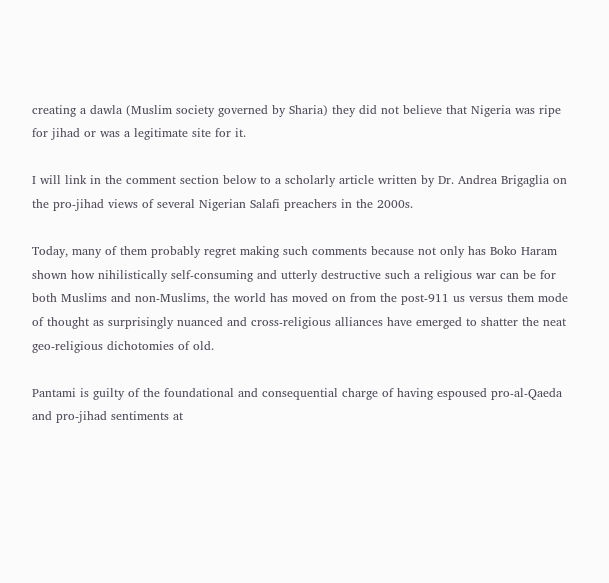creating a dawla (Muslim society governed by Sharia) they did not believe that Nigeria was ripe for jihad or was a legitimate site for it.

I will link in the comment section below to a scholarly article written by Dr. Andrea Brigaglia on the pro-jihad views of several Nigerian Salafi preachers in the 2000s.

Today, many of them probably regret making such comments because not only has Boko Haram shown how nihilistically self-consuming and utterly destructive such a religious war can be for both Muslims and non-Muslims, the world has moved on from the post-911 us versus them mode of thought as surprisingly nuanced and cross-religious alliances have emerged to shatter the neat geo-religious dichotomies of old.

Pantami is guilty of the foundational and consequential charge of having espoused pro-al-Qaeda and pro-jihad sentiments at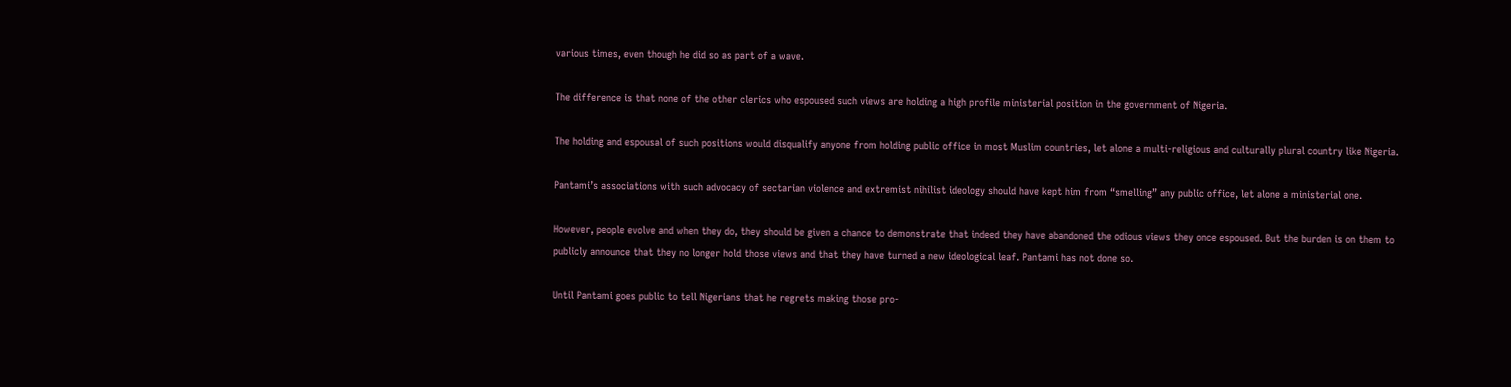various times, even though he did so as part of a wave.

The difference is that none of the other clerics who espoused such views are holding a high profile ministerial position in the government of Nigeria.

The holding and espousal of such positions would disqualify anyone from holding public office in most Muslim countries, let alone a multi-religious and culturally plural country like Nigeria.

Pantami’s associations with such advocacy of sectarian violence and extremist nihilist ideology should have kept him from “smelling” any public office, let alone a ministerial one.

However, people evolve and when they do, they should be given a chance to demonstrate that indeed they have abandoned the odious views they once espoused. But the burden is on them to publicly announce that they no longer hold those views and that they have turned a new ideological leaf. Pantami has not done so.

Until Pantami goes public to tell Nigerians that he regrets making those pro-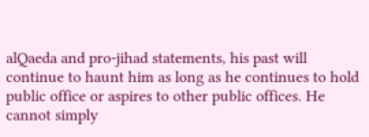alQaeda and pro-jihad statements, his past will continue to haunt him as long as he continues to hold public office or aspires to other public offices. He cannot simply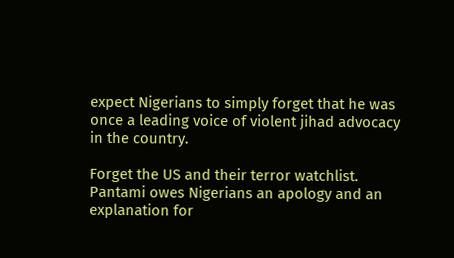expect Nigerians to simply forget that he was once a leading voice of violent jihad advocacy in the country.

Forget the US and their terror watchlist. Pantami owes Nigerians an apology and an explanation for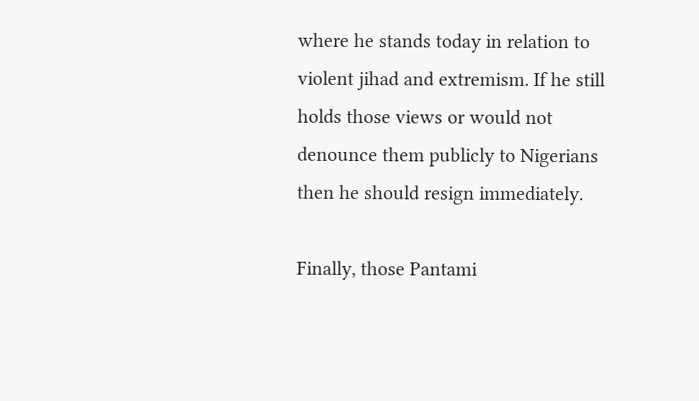where he stands today in relation to violent jihad and extremism. If he still holds those views or would not denounce them publicly to Nigerians then he should resign immediately.

Finally, those Pantami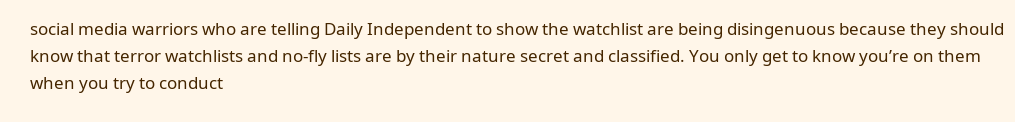social media warriors who are telling Daily Independent to show the watchlist are being disingenuous because they should know that terror watchlists and no-fly lists are by their nature secret and classified. You only get to know you’re on them when you try to conduct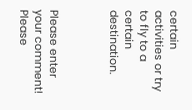certain activities or try to fly to a certain destination.



Please enter your comment!
Please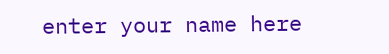enter your name here